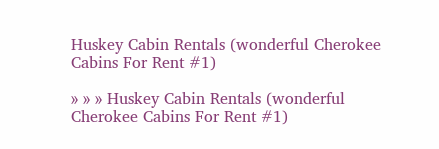Huskey Cabin Rentals (wonderful Cherokee Cabins For Rent #1)

» » » Huskey Cabin Rentals (wonderful Cherokee Cabins For Rent #1)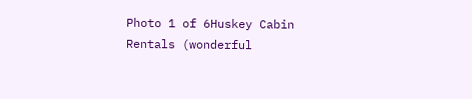Photo 1 of 6Huskey Cabin Rentals (wonderful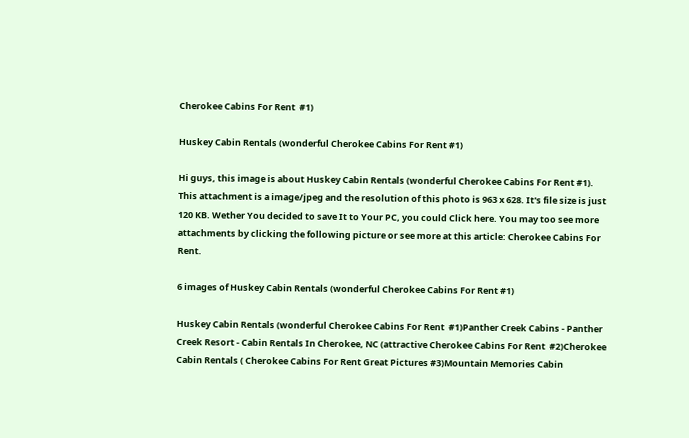Cherokee Cabins For Rent  #1)

Huskey Cabin Rentals (wonderful Cherokee Cabins For Rent #1)

Hi guys, this image is about Huskey Cabin Rentals (wonderful Cherokee Cabins For Rent #1). This attachment is a image/jpeg and the resolution of this photo is 963 x 628. It's file size is just 120 KB. Wether You decided to save It to Your PC, you could Click here. You may too see more attachments by clicking the following picture or see more at this article: Cherokee Cabins For Rent.

6 images of Huskey Cabin Rentals (wonderful Cherokee Cabins For Rent #1)

Huskey Cabin Rentals (wonderful Cherokee Cabins For Rent  #1)Panther Creek Cabins - Panther Creek Resort - Cabin Rentals In Cherokee, NC (attractive Cherokee Cabins For Rent  #2)Cherokee Cabin Rentals ( Cherokee Cabins For Rent Great Pictures #3)Mountain Memories Cabin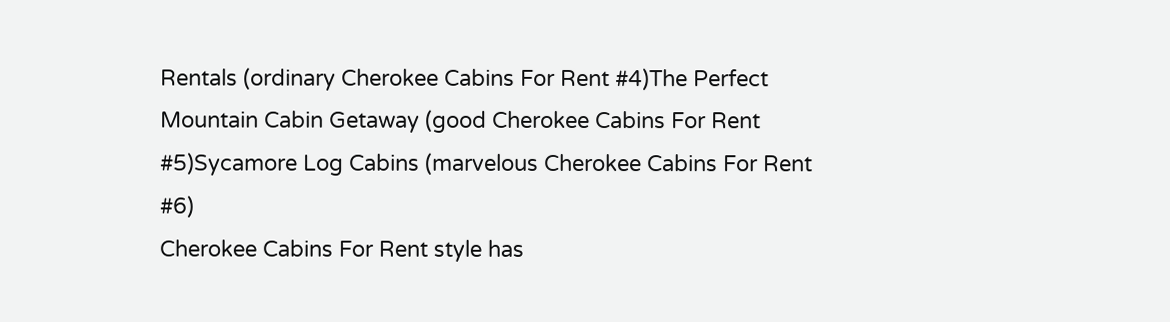Rentals (ordinary Cherokee Cabins For Rent #4)The Perfect Mountain Cabin Getaway (good Cherokee Cabins For Rent #5)Sycamore Log Cabins (marvelous Cherokee Cabins For Rent  #6)
Cherokee Cabins For Rent style has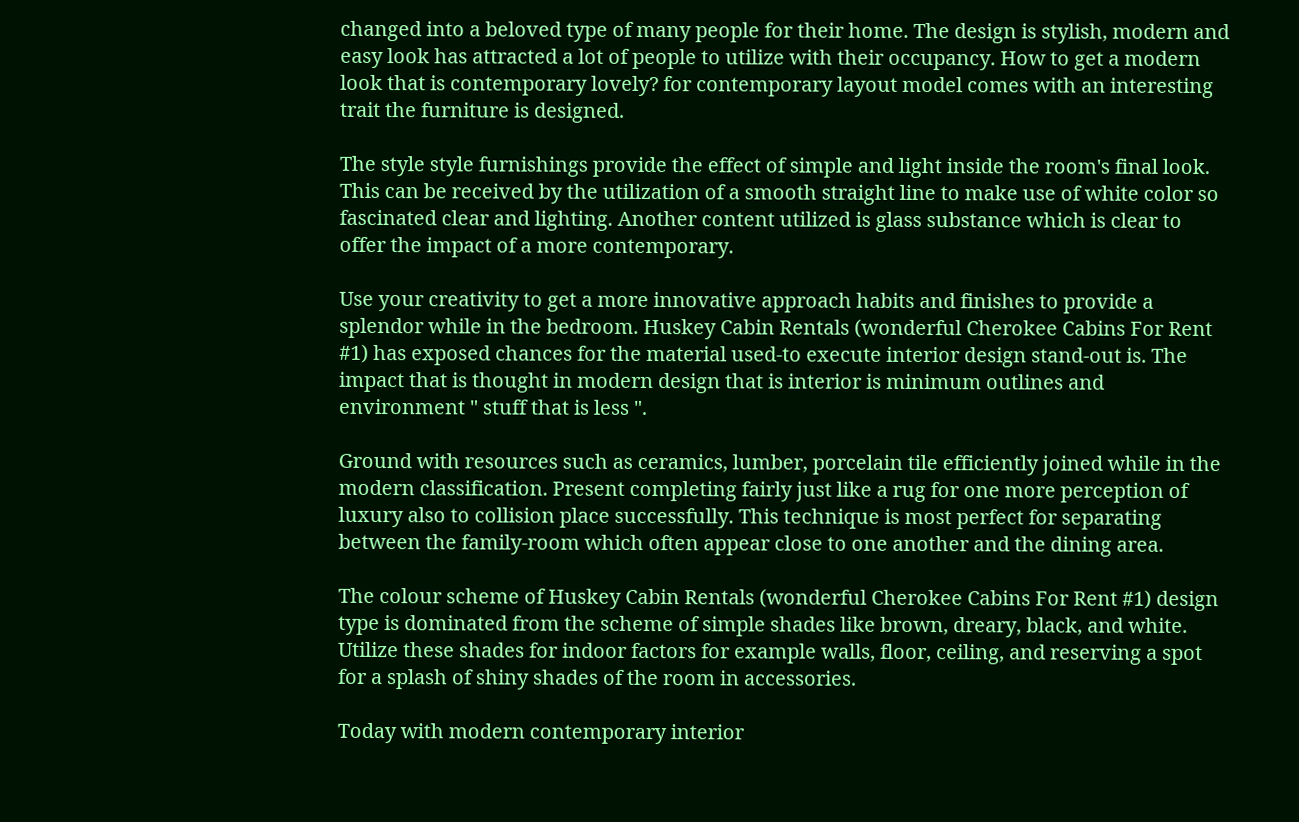changed into a beloved type of many people for their home. The design is stylish, modern and easy look has attracted a lot of people to utilize with their occupancy. How to get a modern look that is contemporary lovely? for contemporary layout model comes with an interesting trait the furniture is designed.

The style style furnishings provide the effect of simple and light inside the room's final look. This can be received by the utilization of a smooth straight line to make use of white color so fascinated clear and lighting. Another content utilized is glass substance which is clear to offer the impact of a more contemporary.

Use your creativity to get a more innovative approach habits and finishes to provide a splendor while in the bedroom. Huskey Cabin Rentals (wonderful Cherokee Cabins For Rent #1) has exposed chances for the material used-to execute interior design stand-out is. The impact that is thought in modern design that is interior is minimum outlines and environment " stuff that is less ".

Ground with resources such as ceramics, lumber, porcelain tile efficiently joined while in the modern classification. Present completing fairly just like a rug for one more perception of luxury also to collision place successfully. This technique is most perfect for separating between the family-room which often appear close to one another and the dining area.

The colour scheme of Huskey Cabin Rentals (wonderful Cherokee Cabins For Rent #1) design type is dominated from the scheme of simple shades like brown, dreary, black, and white. Utilize these shades for indoor factors for example walls, floor, ceiling, and reserving a spot for a splash of shiny shades of the room in accessories.

Today with modern contemporary interior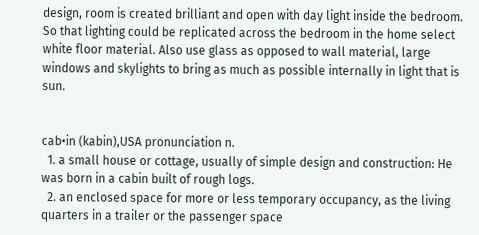design, room is created brilliant and open with day light inside the bedroom. So that lighting could be replicated across the bedroom in the home select white floor material. Also use glass as opposed to wall material, large windows and skylights to bring as much as possible internally in light that is sun.


cab•in (kabin),USA pronunciation n.
  1. a small house or cottage, usually of simple design and construction: He was born in a cabin built of rough logs.
  2. an enclosed space for more or less temporary occupancy, as the living quarters in a trailer or the passenger space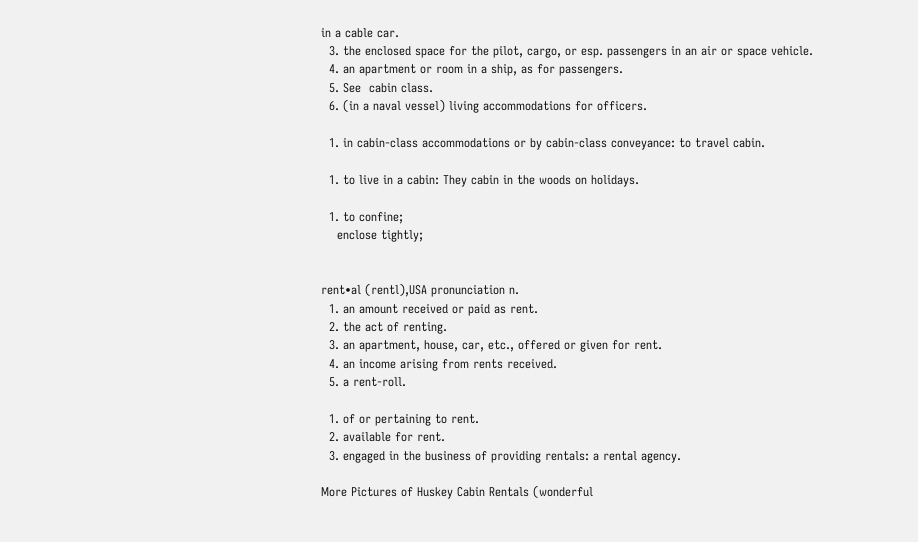in a cable car.
  3. the enclosed space for the pilot, cargo, or esp. passengers in an air or space vehicle.
  4. an apartment or room in a ship, as for passengers.
  5. See  cabin class.
  6. (in a naval vessel) living accommodations for officers.

  1. in cabin-class accommodations or by cabin-class conveyance: to travel cabin.

  1. to live in a cabin: They cabin in the woods on holidays.

  1. to confine;
    enclose tightly;


rent•al (rentl),USA pronunciation n.
  1. an amount received or paid as rent.
  2. the act of renting.
  3. an apartment, house, car, etc., offered or given for rent.
  4. an income arising from rents received.
  5. a rent-roll.

  1. of or pertaining to rent.
  2. available for rent.
  3. engaged in the business of providing rentals: a rental agency.

More Pictures of Huskey Cabin Rentals (wonderful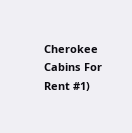Cherokee Cabins For Rent #1)